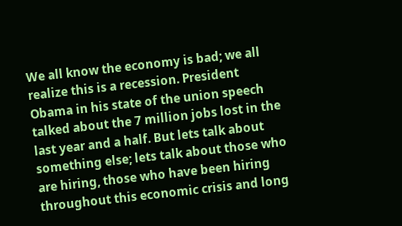We all know the economy is bad; we all realize this is a recession. President Obama in his state of the union speech talked about the 7 million jobs lost in the last year and a half. But lets talk about something else; lets talk about those who are hiring, those who have been hiring throughout this economic crisis and long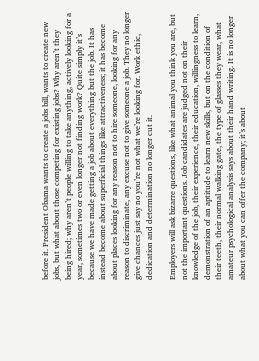before it. President Obama wants to create a jobs bill, wants to create new jobs, but what about those competing for existing jobs? Why aren’t they being hired; why aren’t people willing to take anything, actively looking for a year, sometimes two or even longer not finding work? Quite simply it’s because we have made getting a job about everything but the job. It has instead become about superficial things like attractiveness; it has become about places looking for any reason not to hire someone, looking for any reason to discriminate, any excuse not to give someone a job. They no longer give chances just say no you’re not what we’re looking for. Work ethic, dedication and determination no longer cut it.

Employers will ask bizarre questions, like what animal you think you are, but not the important questions. Job candidates are judged not on their knowledge of the job, their experience, their education, willingness to learn, demonstration of an aptitude to learn new skills, but on the condition of their teeth, their normal walking gate, the type of glasses they wear, what amateur psychological analysis says about their hand writing. It is no longer about what you can offer the company; it’s about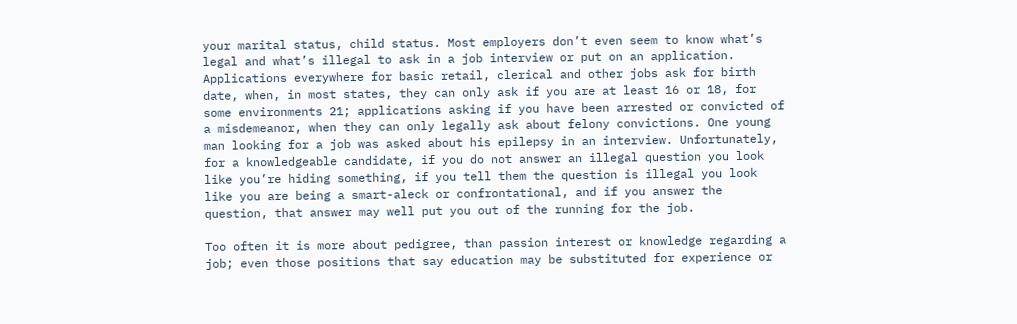your marital status, child status. Most employers don’t even seem to know what’s legal and what’s illegal to ask in a job interview or put on an application. Applications everywhere for basic retail, clerical and other jobs ask for birth date, when, in most states, they can only ask if you are at least 16 or 18, for some environments 21; applications asking if you have been arrested or convicted of a misdemeanor, when they can only legally ask about felony convictions. One young man looking for a job was asked about his epilepsy in an interview. Unfortunately, for a knowledgeable candidate, if you do not answer an illegal question you look like you’re hiding something, if you tell them the question is illegal you look like you are being a smart-aleck or confrontational, and if you answer the question, that answer may well put you out of the running for the job.

Too often it is more about pedigree, than passion interest or knowledge regarding a job; even those positions that say education may be substituted for experience or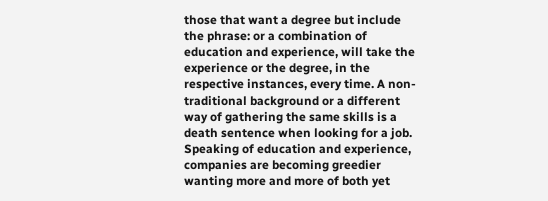those that want a degree but include the phrase: or a combination of education and experience, will take the experience or the degree, in the respective instances, every time. A non-traditional background or a different way of gathering the same skills is a death sentence when looking for a job. Speaking of education and experience, companies are becoming greedier wanting more and more of both yet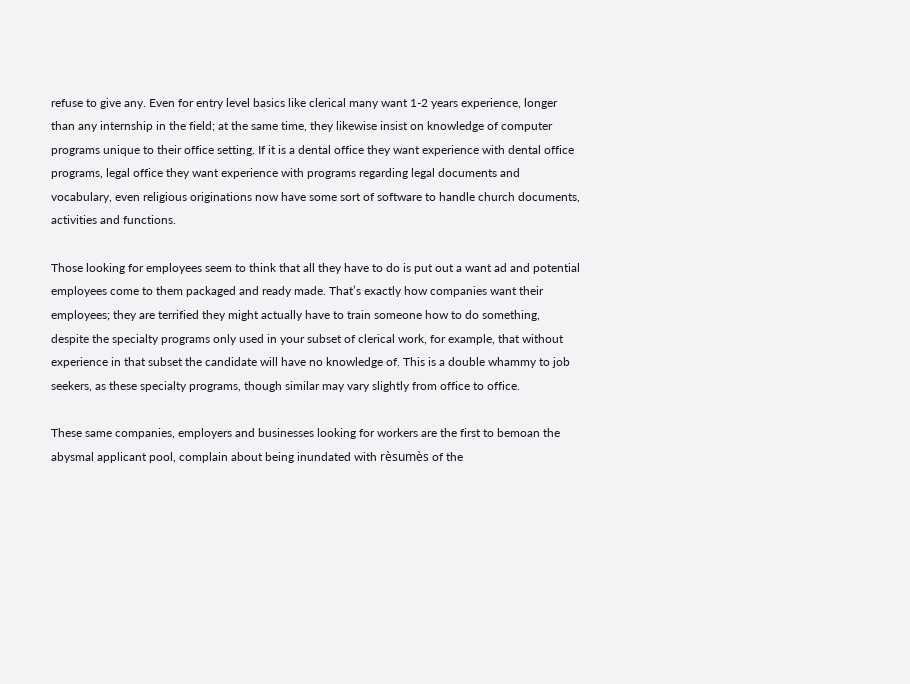refuse to give any. Even for entry level basics like clerical many want 1-2 years experience, longer than any internship in the field; at the same time, they likewise insist on knowledge of computer programs unique to their office setting. If it is a dental office they want experience with dental office programs, legal office they want experience with programs regarding legal documents and vocabulary, even religious originations now have some sort of software to handle church documents, activities and functions.

Those looking for employees seem to think that all they have to do is put out a want ad and potential employees come to them packaged and ready made. That’s exactly how companies want their employees; they are terrified they might actually have to train someone how to do something, despite the specialty programs only used in your subset of clerical work, for example, that without experience in that subset the candidate will have no knowledge of. This is a double whammy to job seekers, as these specialty programs, though similar may vary slightly from office to office.

These same companies, employers and businesses looking for workers are the first to bemoan the abysmal applicant pool, complain about being inundated with rèsumès of the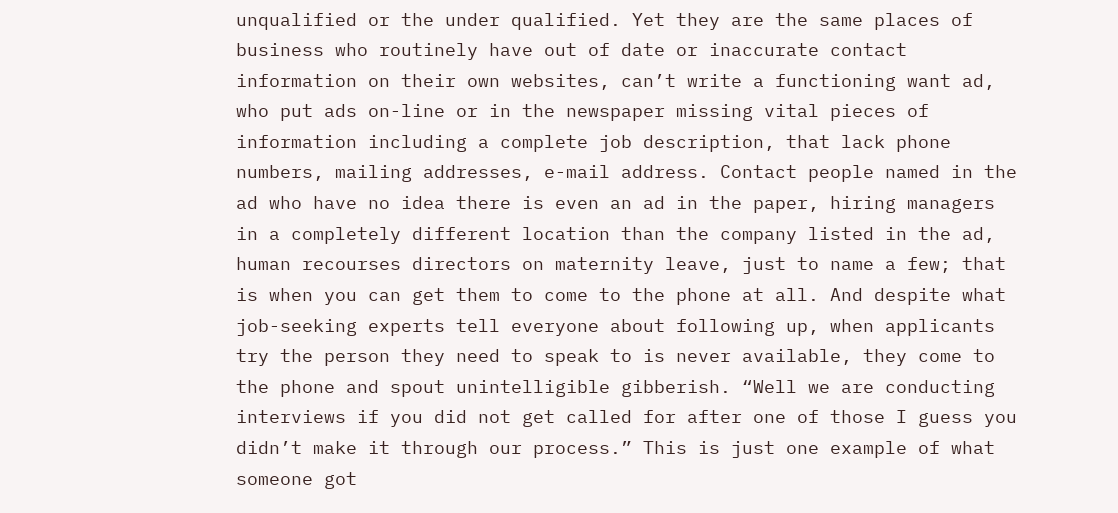unqualified or the under qualified. Yet they are the same places of business who routinely have out of date or inaccurate contact information on their own websites, can’t write a functioning want ad, who put ads on-line or in the newspaper missing vital pieces of information including a complete job description, that lack phone numbers, mailing addresses, e-mail address. Contact people named in the ad who have no idea there is even an ad in the paper, hiring managers in a completely different location than the company listed in the ad, human recourses directors on maternity leave, just to name a few; that is when you can get them to come to the phone at all. And despite what job-seeking experts tell everyone about following up, when applicants try the person they need to speak to is never available, they come to the phone and spout unintelligible gibberish. “Well we are conducting interviews if you did not get called for after one of those I guess you didn’t make it through our process.” This is just one example of what someone got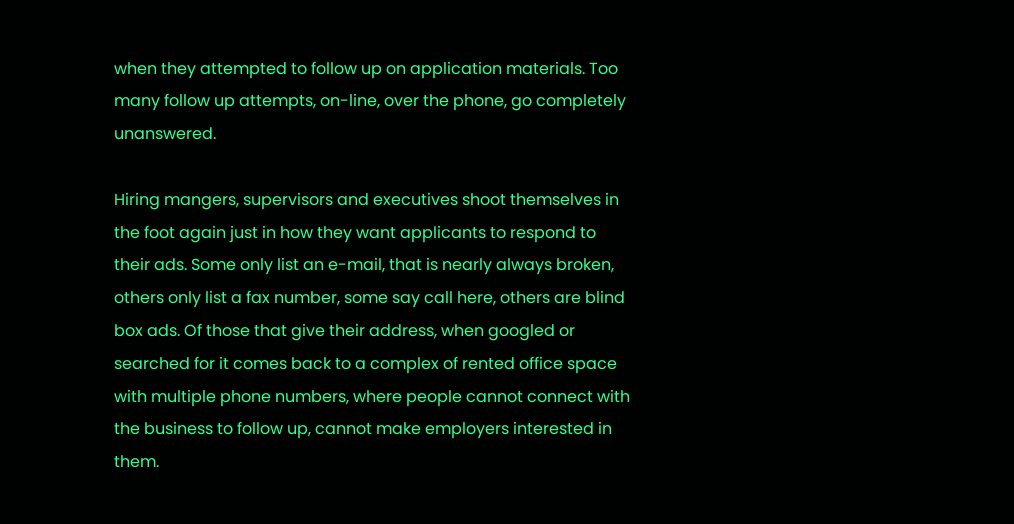when they attempted to follow up on application materials. Too many follow up attempts, on-line, over the phone, go completely unanswered.

Hiring mangers, supervisors and executives shoot themselves in the foot again just in how they want applicants to respond to their ads. Some only list an e-mail, that is nearly always broken, others only list a fax number, some say call here, others are blind box ads. Of those that give their address, when googled or searched for it comes back to a complex of rented office space with multiple phone numbers, where people cannot connect with the business to follow up, cannot make employers interested in them.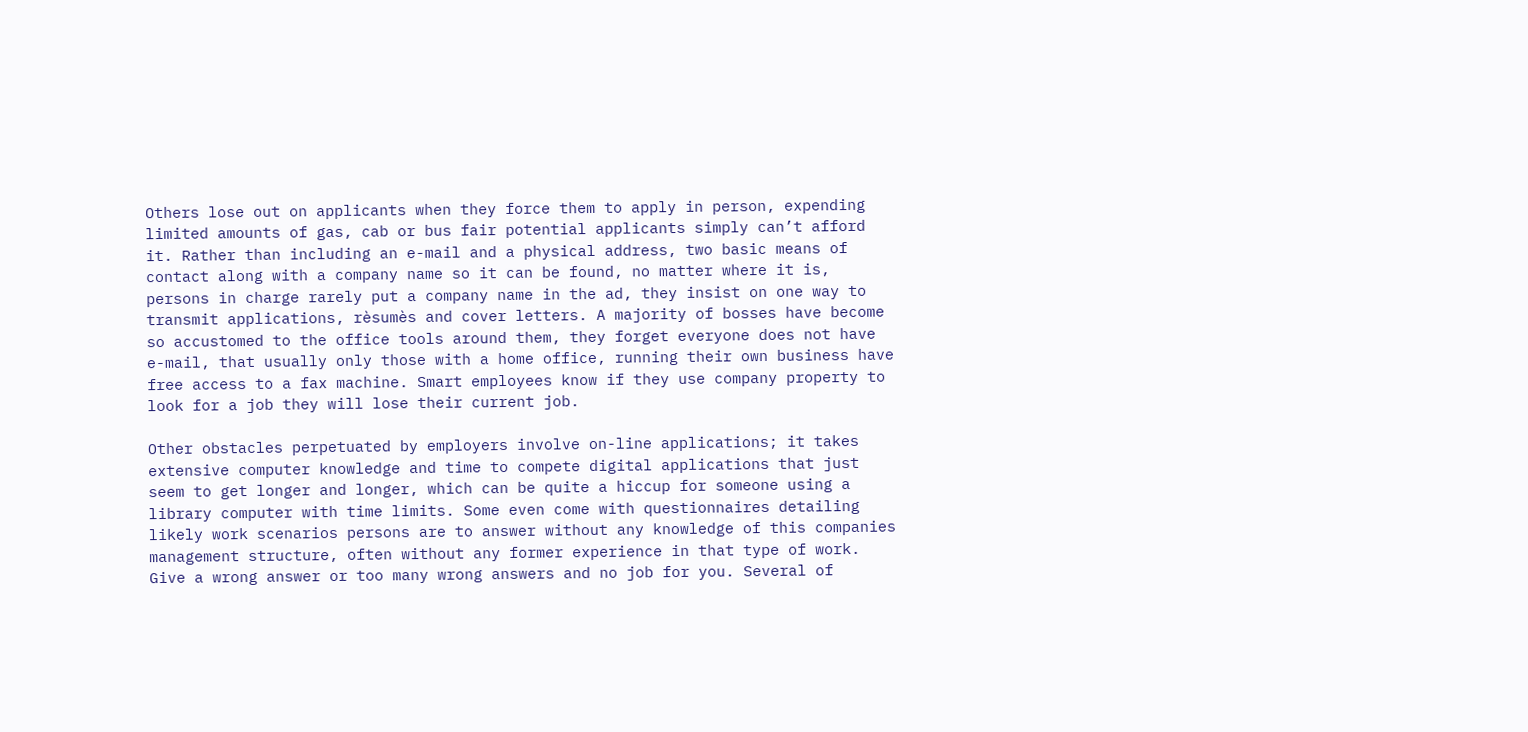Others lose out on applicants when they force them to apply in person, expending limited amounts of gas, cab or bus fair potential applicants simply can’t afford it. Rather than including an e-mail and a physical address, two basic means of contact along with a company name so it can be found, no matter where it is, persons in charge rarely put a company name in the ad, they insist on one way to transmit applications, rèsumès and cover letters. A majority of bosses have become so accustomed to the office tools around them, they forget everyone does not have e-mail, that usually only those with a home office, running their own business have free access to a fax machine. Smart employees know if they use company property to look for a job they will lose their current job.

Other obstacles perpetuated by employers involve on-line applications; it takes extensive computer knowledge and time to compete digital applications that just seem to get longer and longer, which can be quite a hiccup for someone using a library computer with time limits. Some even come with questionnaires detailing likely work scenarios persons are to answer without any knowledge of this companies management structure, often without any former experience in that type of work. Give a wrong answer or too many wrong answers and no job for you. Several of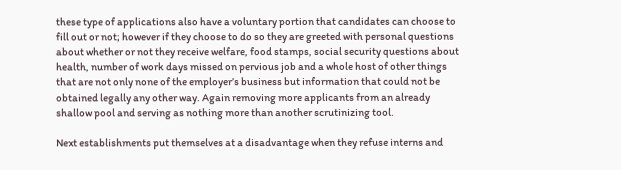these type of applications also have a voluntary portion that candidates can choose to fill out or not; however if they choose to do so they are greeted with personal questions about whether or not they receive welfare, food stamps, social security questions about health, number of work days missed on pervious job and a whole host of other things that are not only none of the employer’s business but information that could not be obtained legally any other way. Again removing more applicants from an already shallow pool and serving as nothing more than another scrutinizing tool.

Next establishments put themselves at a disadvantage when they refuse interns and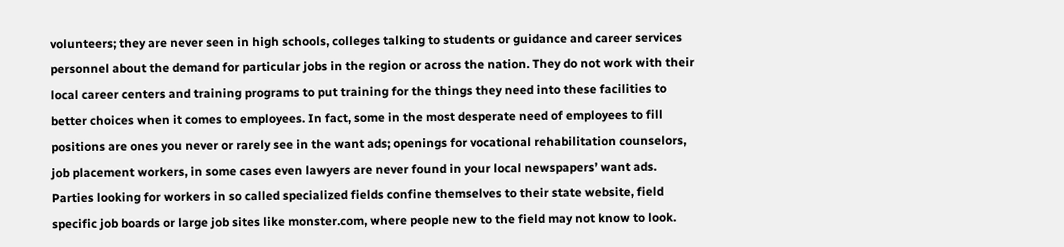volunteers; they are never seen in high schools, colleges talking to students or guidance and career services personnel about the demand for particular jobs in the region or across the nation. They do not work with their local career centers and training programs to put training for the things they need into these facilities to better choices when it comes to employees. In fact, some in the most desperate need of employees to fill positions are ones you never or rarely see in the want ads; openings for vocational rehabilitation counselors, job placement workers, in some cases even lawyers are never found in your local newspapers’ want ads. Parties looking for workers in so called specialized fields confine themselves to their state website, field specific job boards or large job sites like monster.com, where people new to the field may not know to look.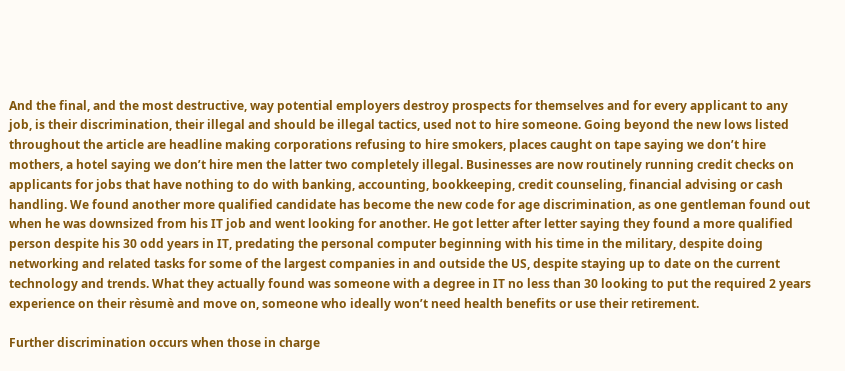And the final, and the most destructive, way potential employers destroy prospects for themselves and for every applicant to any job, is their discrimination, their illegal and should be illegal tactics, used not to hire someone. Going beyond the new lows listed throughout the article are headline making corporations refusing to hire smokers, places caught on tape saying we don’t hire mothers, a hotel saying we don’t hire men the latter two completely illegal. Businesses are now routinely running credit checks on applicants for jobs that have nothing to do with banking, accounting, bookkeeping, credit counseling, financial advising or cash handling. We found another more qualified candidate has become the new code for age discrimination, as one gentleman found out when he was downsized from his IT job and went looking for another. He got letter after letter saying they found a more qualified person despite his 30 odd years in IT, predating the personal computer beginning with his time in the military, despite doing networking and related tasks for some of the largest companies in and outside the US, despite staying up to date on the current technology and trends. What they actually found was someone with a degree in IT no less than 30 looking to put the required 2 years experience on their rèsumè and move on, someone who ideally won’t need health benefits or use their retirement.

Further discrimination occurs when those in charge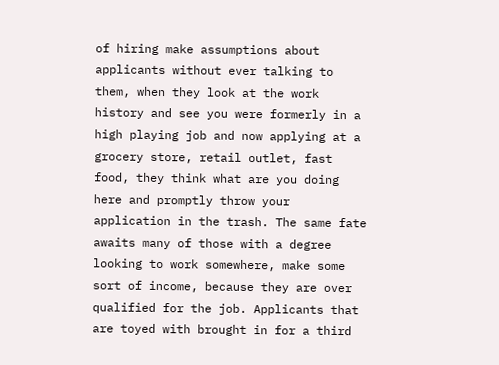of hiring make assumptions about applicants without ever talking to them, when they look at the work history and see you were formerly in a high playing job and now applying at a grocery store, retail outlet, fast food, they think what are you doing here and promptly throw your application in the trash. The same fate awaits many of those with a degree looking to work somewhere, make some sort of income, because they are over qualified for the job. Applicants that are toyed with brought in for a third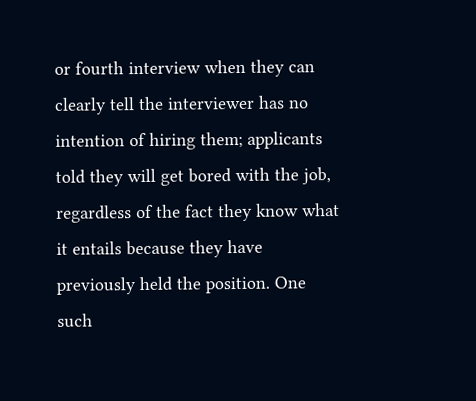or fourth interview when they can clearly tell the interviewer has no intention of hiring them; applicants told they will get bored with the job, regardless of the fact they know what it entails because they have previously held the position. One such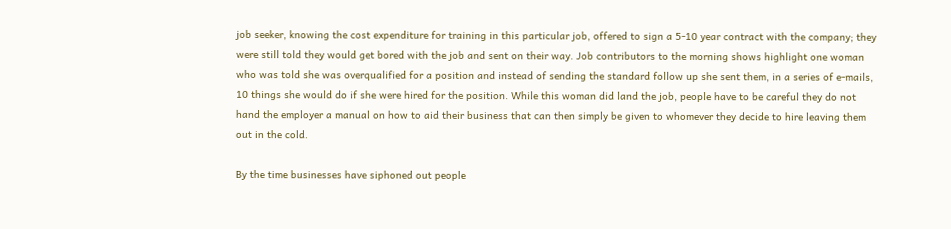job seeker, knowing the cost expenditure for training in this particular job, offered to sign a 5-10 year contract with the company; they were still told they would get bored with the job and sent on their way. Job contributors to the morning shows highlight one woman who was told she was overqualified for a position and instead of sending the standard follow up she sent them, in a series of e-mails, 10 things she would do if she were hired for the position. While this woman did land the job, people have to be careful they do not hand the employer a manual on how to aid their business that can then simply be given to whomever they decide to hire leaving them out in the cold.

By the time businesses have siphoned out people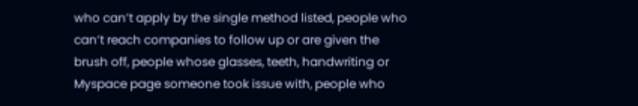who can’t apply by the single method listed, people who can’t reach companies to follow up or are given the brush off, people whose glasses, teeth, handwriting or Myspace page someone took issue with, people who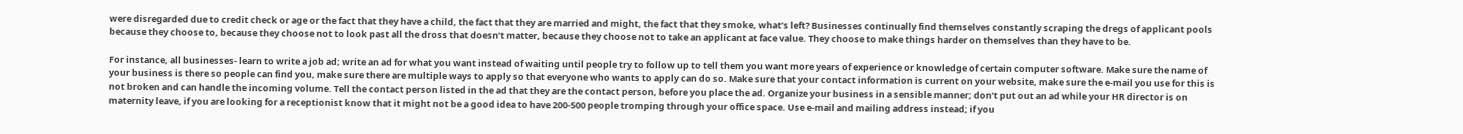were disregarded due to credit check or age or the fact that they have a child, the fact that they are married and might, the fact that they smoke, what’s left? Businesses continually find themselves constantly scraping the dregs of applicant pools because they choose to, because they choose not to look past all the dross that doesn’t matter, because they choose not to take an applicant at face value. They choose to make things harder on themselves than they have to be.

For instance, all businesses- learn to write a job ad; write an ad for what you want instead of waiting until people try to follow up to tell them you want more years of experience or knowledge of certain computer software. Make sure the name of your business is there so people can find you, make sure there are multiple ways to apply so that everyone who wants to apply can do so. Make sure that your contact information is current on your website, make sure the e-mail you use for this is not broken and can handle the incoming volume. Tell the contact person listed in the ad that they are the contact person, before you place the ad. Organize your business in a sensible manner; don’t put out an ad while your HR director is on maternity leave, if you are looking for a receptionist know that it might not be a good idea to have 200-500 people tromping through your office space. Use e-mail and mailing address instead; if you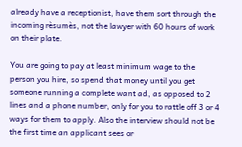already have a receptionist, have them sort through the incoming rèsumès, not the lawyer with 60 hours of work on their plate.

You are going to pay at least minimum wage to the person you hire, so spend that money until you get someone running a complete want ad, as opposed to 2 lines and a phone number, only for you to rattle off 3 or 4 ways for them to apply. Also the interview should not be the first time an applicant sees or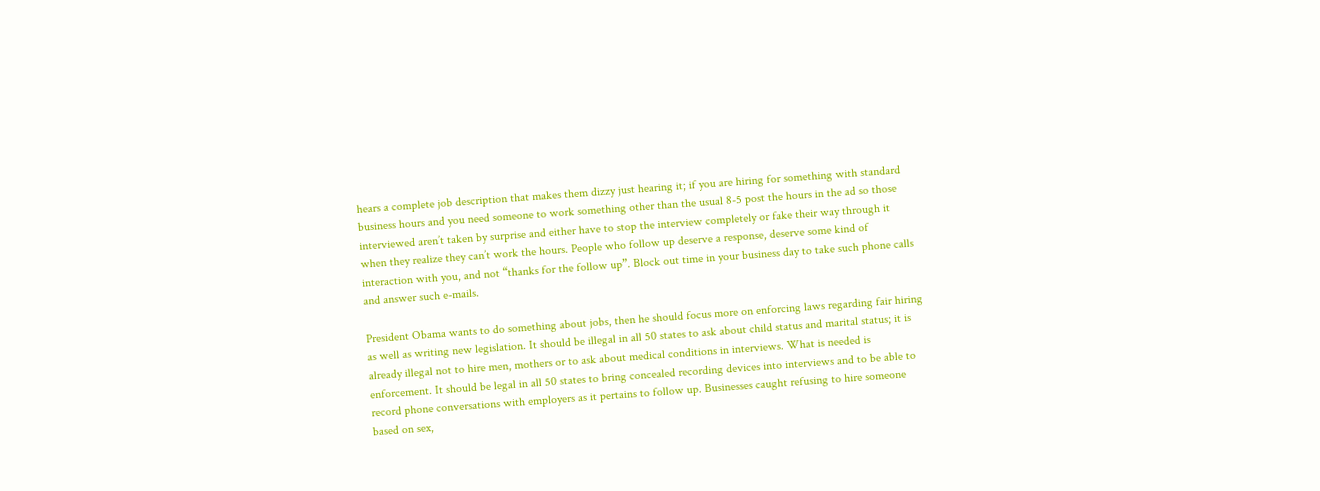hears a complete job description that makes them dizzy just hearing it; if you are hiring for something with standard business hours and you need someone to work something other than the usual 8-5 post the hours in the ad so those interviewed aren’t taken by surprise and either have to stop the interview completely or fake their way through it when they realize they can’t work the hours. People who follow up deserve a response, deserve some kind of interaction with you, and not “thanks for the follow up”. Block out time in your business day to take such phone calls and answer such e-mails.

President Obama wants to do something about jobs, then he should focus more on enforcing laws regarding fair hiring as well as writing new legislation. It should be illegal in all 50 states to ask about child status and marital status; it is already illegal not to hire men, mothers or to ask about medical conditions in interviews. What is needed is enforcement. It should be legal in all 50 states to bring concealed recording devices into interviews and to be able to record phone conversations with employers as it pertains to follow up. Businesses caught refusing to hire someone based on sex,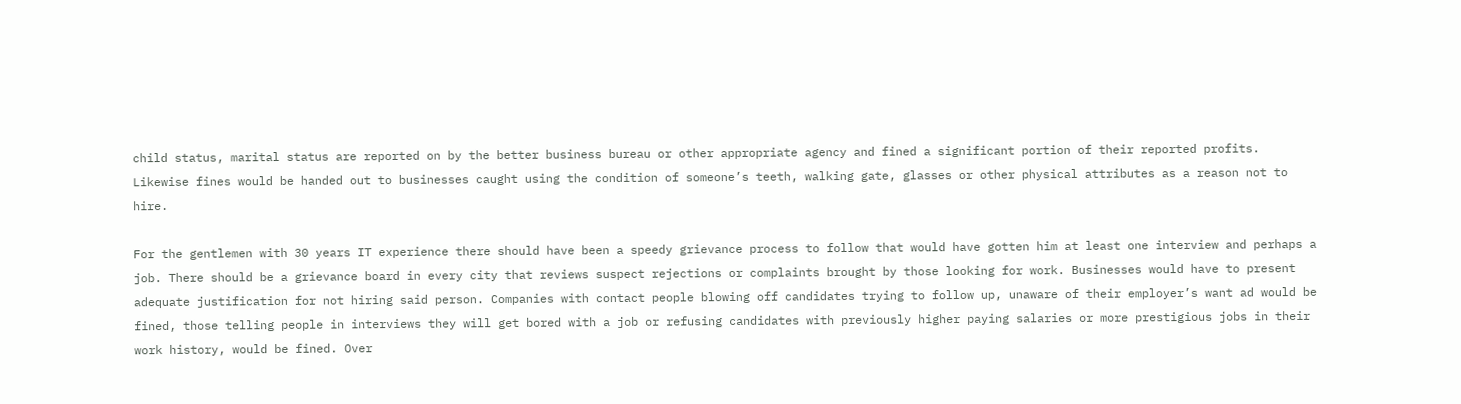child status, marital status are reported on by the better business bureau or other appropriate agency and fined a significant portion of their reported profits. Likewise fines would be handed out to businesses caught using the condition of someone’s teeth, walking gate, glasses or other physical attributes as a reason not to hire.

For the gentlemen with 30 years IT experience there should have been a speedy grievance process to follow that would have gotten him at least one interview and perhaps a job. There should be a grievance board in every city that reviews suspect rejections or complaints brought by those looking for work. Businesses would have to present adequate justification for not hiring said person. Companies with contact people blowing off candidates trying to follow up, unaware of their employer’s want ad would be fined, those telling people in interviews they will get bored with a job or refusing candidates with previously higher paying salaries or more prestigious jobs in their work history, would be fined. Over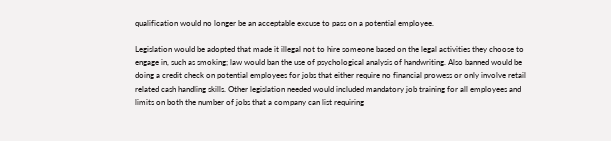qualification would no longer be an acceptable excuse to pass on a potential employee.

Legislation would be adopted that made it illegal not to hire someone based on the legal activities they choose to engage in, such as smoking; law would ban the use of psychological analysis of handwriting. Also banned would be doing a credit check on potential employees for jobs that either require no financial prowess or only involve retail related cash handling skills. Other legislation needed would included mandatory job training for all employees and limits on both the number of jobs that a company can list requiring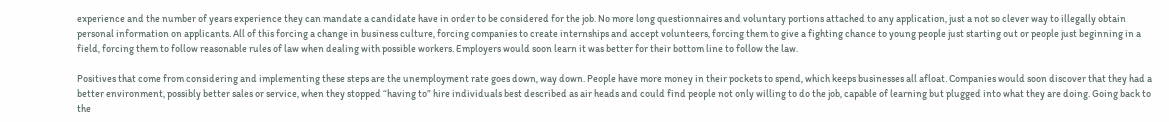experience and the number of years experience they can mandate a candidate have in order to be considered for the job. No more long questionnaires and voluntary portions attached to any application, just a not so clever way to illegally obtain personal information on applicants. All of this forcing a change in business culture, forcing companies to create internships and accept volunteers, forcing them to give a fighting chance to young people just starting out or people just beginning in a field, forcing them to follow reasonable rules of law when dealing with possible workers. Employers would soon learn it was better for their bottom line to follow the law.

Positives that come from considering and implementing these steps are the unemployment rate goes down, way down. People have more money in their pockets to spend, which keeps businesses all afloat. Companies would soon discover that they had a better environment, possibly better sales or service, when they stopped “having to” hire individuals best described as air heads and could find people not only willing to do the job, capable of learning but plugged into what they are doing. Going back to the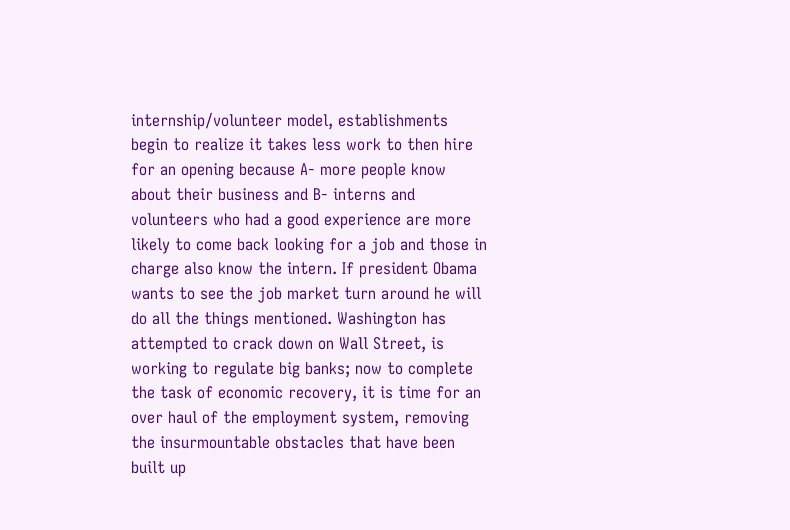internship/volunteer model, establishments begin to realize it takes less work to then hire for an opening because A- more people know about their business and B- interns and volunteers who had a good experience are more likely to come back looking for a job and those in charge also know the intern. If president Obama wants to see the job market turn around he will do all the things mentioned. Washington has attempted to crack down on Wall Street, is working to regulate big banks; now to complete the task of economic recovery, it is time for an over haul of the employment system, removing the insurmountable obstacles that have been built up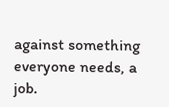against something everyone needs, a job.